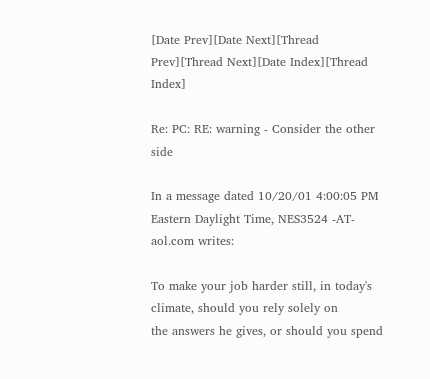[Date Prev][Date Next][Thread Prev][Thread Next][Date Index][Thread Index]

Re: PC: RE: warning - Consider the other side

In a message dated 10/20/01 4:00:05 PM Eastern Daylight Time, NES3524 -AT- aol.com writes:

To make your job harder still, in today's climate, should you rely solely on
the answers he gives, or should you spend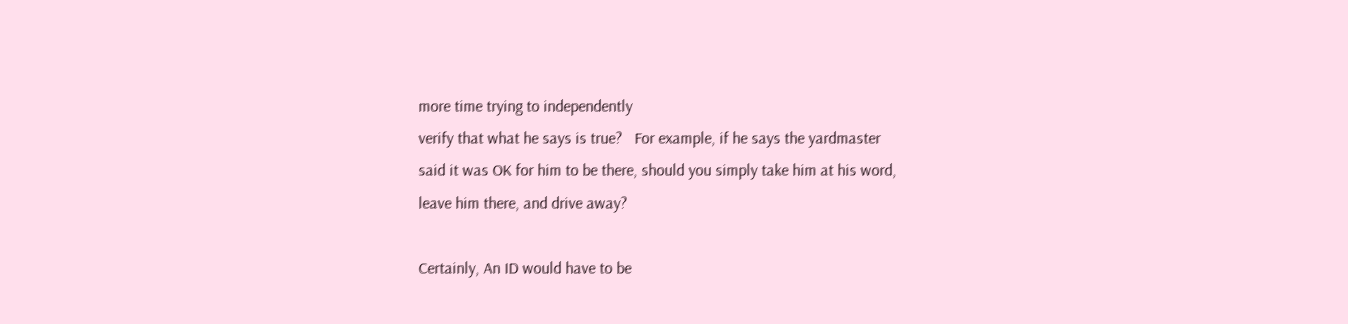more time trying to independently
verify that what he says is true?   For example, if he says the yardmaster
said it was OK for him to be there, should you simply take him at his word,
leave him there, and drive away?

Certainly, An ID would have to be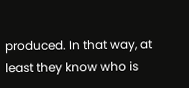produced. In that way, at least they know who is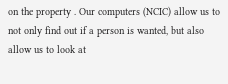on the property . Our computers (NCIC) allow us to not only find out if a person is wanted, but also allow us to look at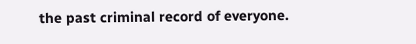the past criminal record of everyone.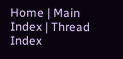Home | Main Index | Thread Index